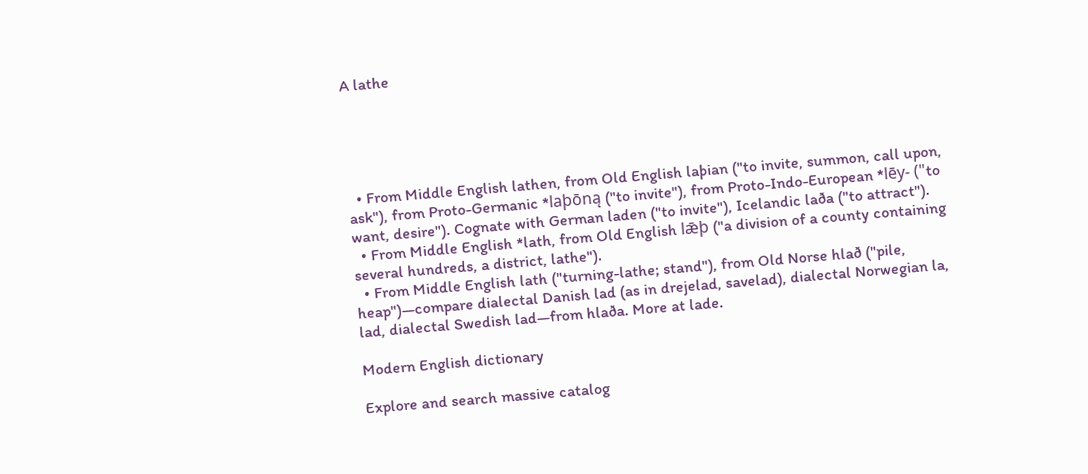A lathe





  • From Middle English lathen, from Old English laþian ("to invite, summon, call upon, ask"), from Proto-Germanic *laþōną ("to invite"), from Proto-Indo-European *lēy- ("to want, desire"). Cognate with German laden ("to invite"), Icelandic laða ("to attract").
  • From Middle English *lath, from Old English lǣþ ("a division of a county containing several hundreds, a district, lathe").
  • From Middle English lath ("turning-lathe; stand"), from Old Norse hlað ("pile, heap")—compare dialectal Danish lad (as in drejelad, savelad), dialectal Norwegian la, lad, dialectal Swedish lad—from hlaða. More at lade.

Modern English dictionary

Explore and search massive catalog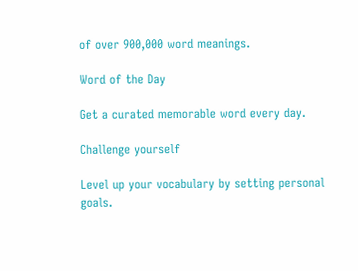of over 900,000 word meanings.

Word of the Day

Get a curated memorable word every day.

Challenge yourself

Level up your vocabulary by setting personal goals.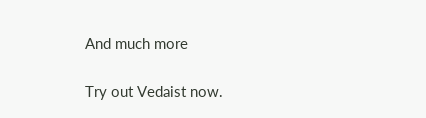And much more

Try out Vedaist now.